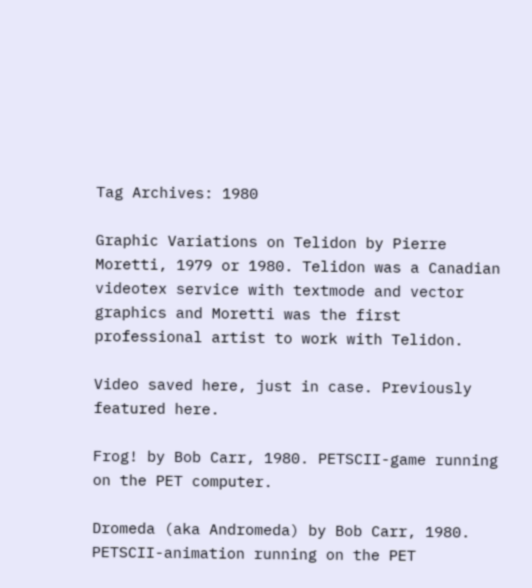Tag Archives: 1980

Graphic Variations on Telidon by Pierre Moretti, 1979 or 1980. Telidon was a Canadian videotex service with textmode and vector graphics and Moretti was the first professional artist to work with Telidon.

Video saved here, just in case. Previously featured here.

Frog! by Bob Carr, 1980. PETSCII-game running on the PET computer.

Dromeda (aka Andromeda) by Bob Carr, 1980. PETSCII-animation running on the PET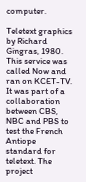computer.

Teletext graphics by Richard Gingras, 1980. This service was called Now and ran on KCET-TV. It was part of a collaboration between CBS, NBC and PBS to test the French Antiope standard for teletext. The project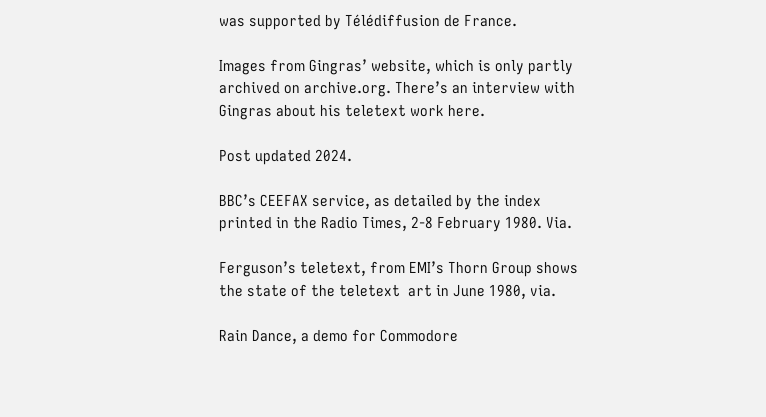was supported by Télédiffusion de France.

Images from Gingras’ website, which is only partly archived on archive.org. There’s an interview with Gingras about his teletext work here.

Post updated 2024.

BBC’s CEEFAX service, as detailed by the index printed in the Radio Times, 2-8 February 1980. Via.

Ferguson’s teletext, from EMI’s Thorn Group shows the state of the teletext  art in June 1980, via.

Rain Dance, a demo for Commodore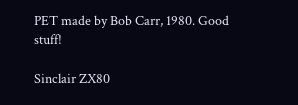PET made by Bob Carr, 1980. Good stuff!

Sinclair ZX80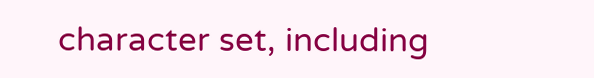character set, including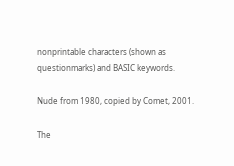nonprintable characters (shown as questionmarks) and BASIC keywords.

Nude from 1980, copied by Comet, 2001.

The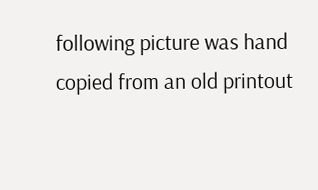following picture was hand copied from an old printout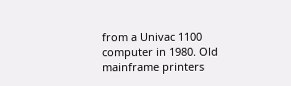from a Univac 1100 computer in 1980. Old mainframe printers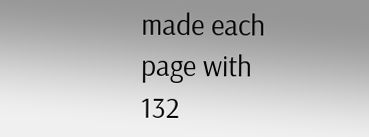made each page with 132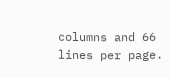columns and 66 lines per page.